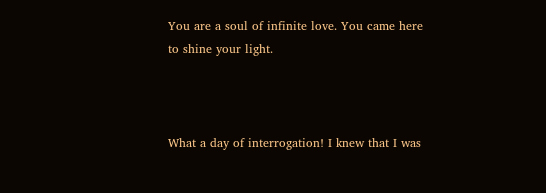You are a soul of infinite love. You came here to shine your light.



What a day of interrogation! I knew that I was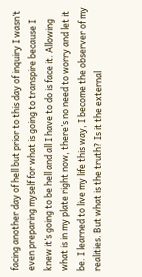facing another day of hell but prior to this day of inquiry I wasn’t even preparing myself for what is going to transpire because I knew it’s going to be hell and all I have to do is face it. Allowing what is in my plate right now, there’s no need to worry and let it be. I learned to live my life this way, I become the observer of my realities. But what is the truth? Is it the external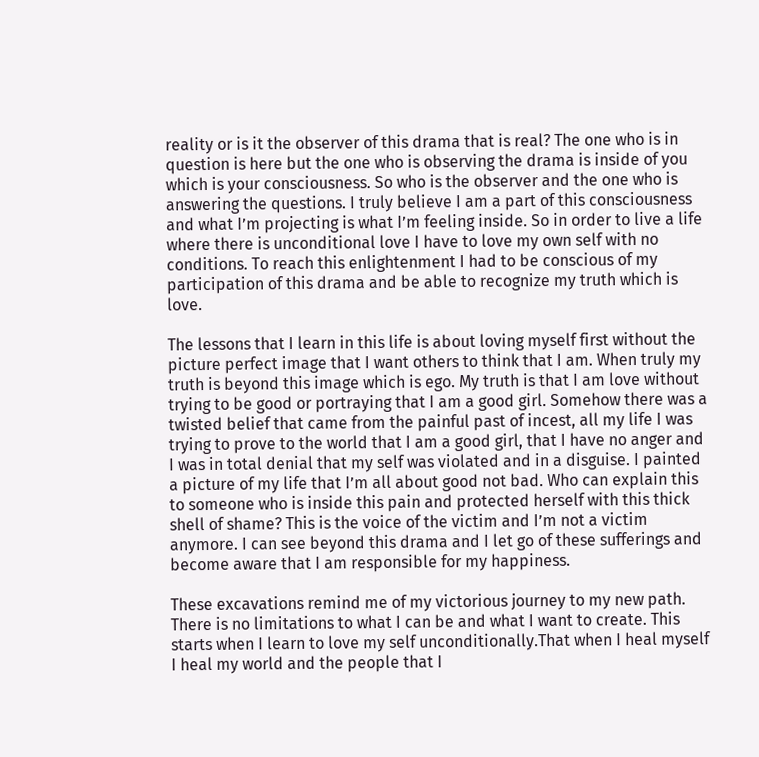reality or is it the observer of this drama that is real? The one who is in question is here but the one who is observing the drama is inside of you which is your consciousness. So who is the observer and the one who is answering the questions. I truly believe I am a part of this consciousness and what I’m projecting is what I’m feeling inside. So in order to live a life where there is unconditional love I have to love my own self with no conditions. To reach this enlightenment I had to be conscious of my participation of this drama and be able to recognize my truth which is love.

The lessons that I learn in this life is about loving myself first without the picture perfect image that I want others to think that I am. When truly my truth is beyond this image which is ego. My truth is that I am love without trying to be good or portraying that I am a good girl. Somehow there was a twisted belief that came from the painful past of incest, all my life I was trying to prove to the world that I am a good girl, that I have no anger and I was in total denial that my self was violated and in a disguise. I painted a picture of my life that I’m all about good not bad. Who can explain this to someone who is inside this pain and protected herself with this thick shell of shame? This is the voice of the victim and I’m not a victim anymore. I can see beyond this drama and I let go of these sufferings and become aware that I am responsible for my happiness.

These excavations remind me of my victorious journey to my new path. There is no limitations to what I can be and what I want to create. This starts when I learn to love my self unconditionally.That when I heal myself I heal my world and the people that I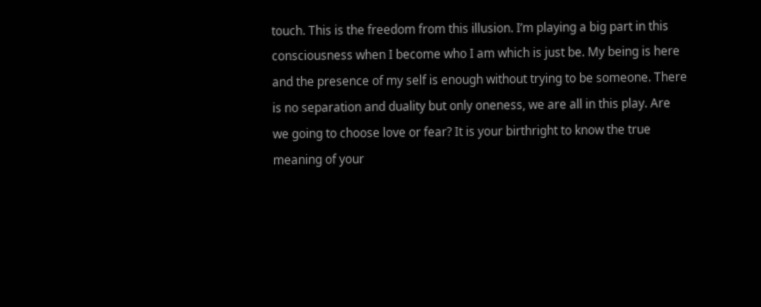touch. This is the freedom from this illusion. I’m playing a big part in this consciousness when I become who I am which is just be. My being is here and the presence of my self is enough without trying to be someone. There is no separation and duality but only oneness, we are all in this play. Are we going to choose love or fear? It is your birthright to know the true meaning of your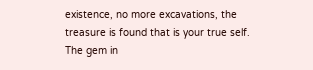existence, no more excavations, the treasure is found that is your true self. The gem in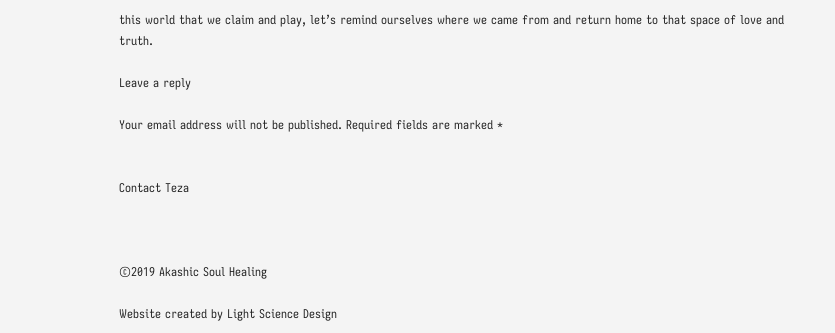this world that we claim and play, let’s remind ourselves where we came from and return home to that space of love and truth.

Leave a reply

Your email address will not be published. Required fields are marked *


Contact Teza



©2019 Akashic Soul Healing

Website created by Light Science Design